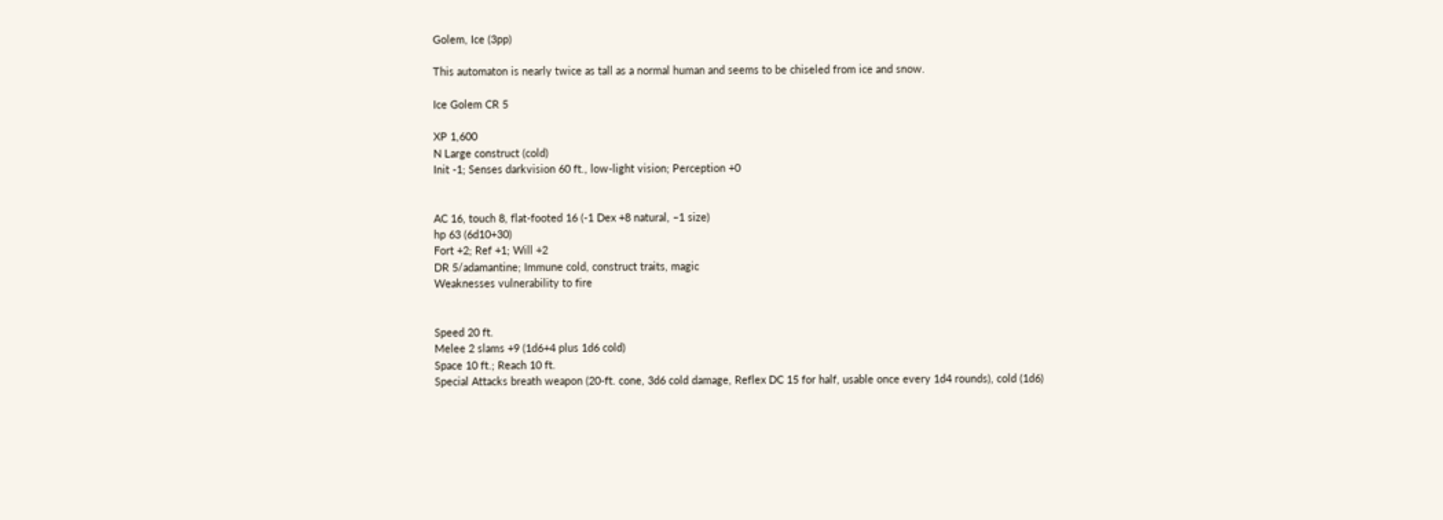Golem, Ice (3pp)

This automaton is nearly twice as tall as a normal human and seems to be chiseled from ice and snow.

Ice Golem CR 5

XP 1,600
N Large construct (cold)
Init -1; Senses darkvision 60 ft., low-light vision; Perception +0


AC 16, touch 8, flat-footed 16 (-1 Dex +8 natural, –1 size)
hp 63 (6d10+30)
Fort +2; Ref +1; Will +2
DR 5/adamantine; Immune cold, construct traits, magic
Weaknesses vulnerability to fire


Speed 20 ft.
Melee 2 slams +9 (1d6+4 plus 1d6 cold)
Space 10 ft.; Reach 10 ft.
Special Attacks breath weapon (20-ft. cone, 3d6 cold damage, Reflex DC 15 for half, usable once every 1d4 rounds), cold (1d6)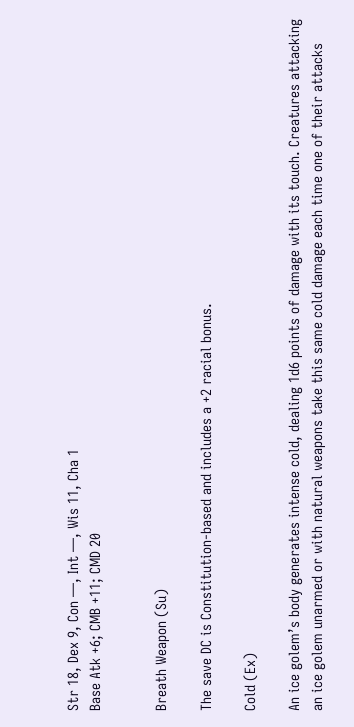Str 18, Dex 9, Con —, Int —, Wis 11, Cha 1
Base Atk +6; CMB +11; CMD 20


Breath Weapon (Su)

The save DC is Constitution-based and includes a +2 racial bonus.

Cold (Ex)

An ice golem’s body generates intense cold, dealing 1d6 points of damage with its touch. Creatures attacking an ice golem unarmed or with natural weapons take this same cold damage each time one of their attacks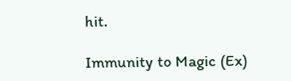hit.

Immunity to Magic (Ex)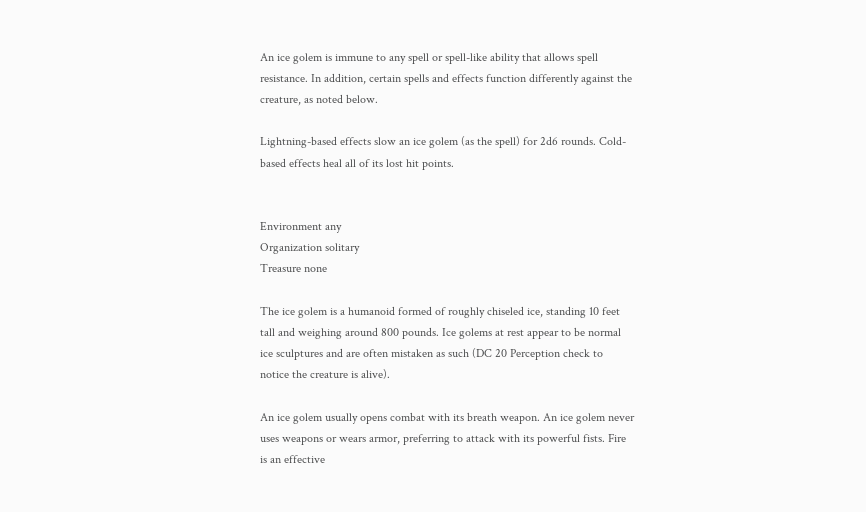An ice golem is immune to any spell or spell-like ability that allows spell resistance. In addition, certain spells and effects function differently against the creature, as noted below.

Lightning-based effects slow an ice golem (as the spell) for 2d6 rounds. Cold-based effects heal all of its lost hit points.


Environment any
Organization solitary
Treasure none

The ice golem is a humanoid formed of roughly chiseled ice, standing 10 feet tall and weighing around 800 pounds. Ice golems at rest appear to be normal ice sculptures and are often mistaken as such (DC 20 Perception check to notice the creature is alive).

An ice golem usually opens combat with its breath weapon. An ice golem never uses weapons or wears armor, preferring to attack with its powerful fists. Fire is an effective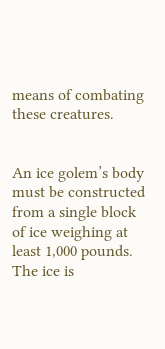means of combating these creatures.


An ice golem’s body must be constructed from a single block of ice weighing at least 1,000 pounds. The ice is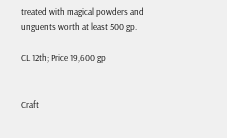treated with magical powders and unguents worth at least 500 gp.

CL 12th; Price 19,600 gp


Craft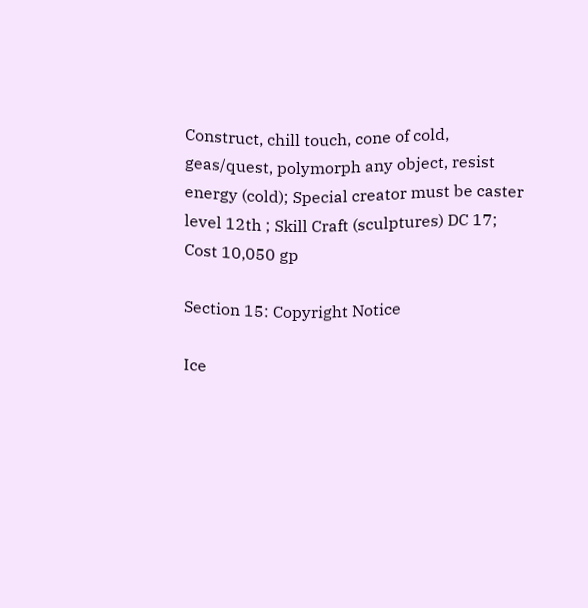Construct, chill touch, cone of cold, geas/quest, polymorph any object, resist energy (cold); Special creator must be caster level 12th ; Skill Craft (sculptures) DC 17; Cost 10,050 gp

Section 15: Copyright Notice

Ice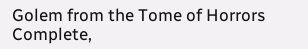Golem from the Tome of Horrors Complete,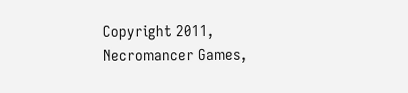Copyright 2011, Necromancer Games,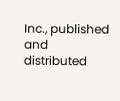Inc., published and distributed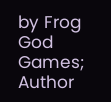by Frog God Games; Author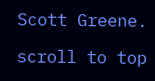Scott Greene.

scroll to top